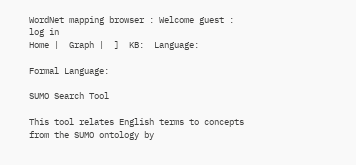WordNet mapping browser : Welcome guest : log in
Home |  Graph |  ]  KB:  Language:

Formal Language:

SUMO Search Tool

This tool relates English terms to concepts from the SUMO ontology by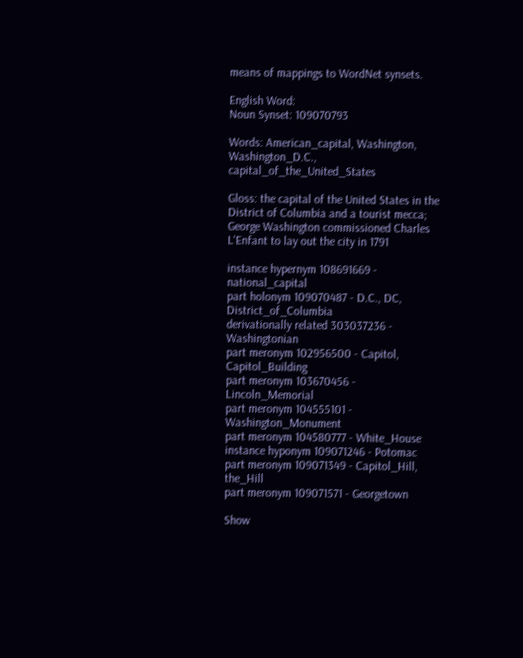means of mappings to WordNet synsets.

English Word:
Noun Synset: 109070793

Words: American_capital, Washington, Washington_D.C., capital_of_the_United_States

Gloss: the capital of the United States in the District of Columbia and a tourist mecca; George Washington commissioned Charles L'Enfant to lay out the city in 1791

instance hypernym 108691669 - national_capital
part holonym 109070487 - D.C., DC, District_of_Columbia
derivationally related 303037236 - Washingtonian
part meronym 102956500 - Capitol, Capitol_Building
part meronym 103670456 - Lincoln_Memorial
part meronym 104555101 - Washington_Monument
part meronym 104580777 - White_House
instance hyponym 109071246 - Potomac
part meronym 109071349 - Capitol_Hill, the_Hill
part meronym 109071571 - Georgetown

Show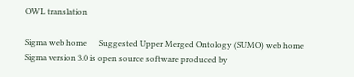OWL translation

Sigma web home      Suggested Upper Merged Ontology (SUMO) web home
Sigma version 3.0 is open source software produced by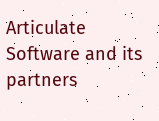Articulate Software and its partners